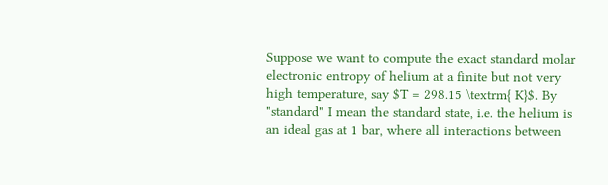Suppose we want to compute the exact standard molar electronic entropy of helium at a finite but not very high temperature, say $T = 298.15 \textrm{ K}$. By "standard" I mean the standard state, i.e. the helium is an ideal gas at 1 bar, where all interactions between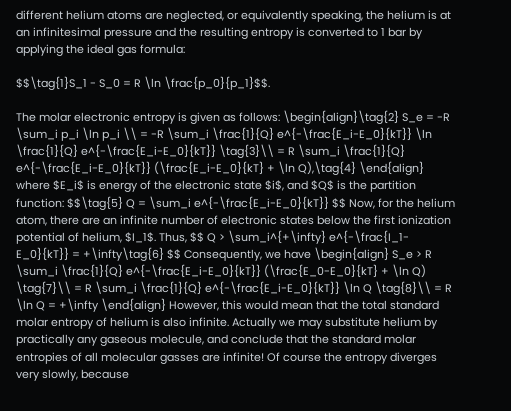different helium atoms are neglected, or equivalently speaking, the helium is at an infinitesimal pressure and the resulting entropy is converted to 1 bar by applying the ideal gas formula:

$$\tag{1}S_1 - S_0 = R \ln \frac{p_0}{p_1}$$.

The molar electronic entropy is given as follows: \begin{align}\tag{2} S_e = -R \sum_i p_i \ln p_i \\ = -R \sum_i \frac{1}{Q} e^{-\frac{E_i-E_0}{kT}} \ln \frac{1}{Q} e^{-\frac{E_i-E_0}{kT}} \tag{3}\\ = R \sum_i \frac{1}{Q} e^{-\frac{E_i-E_0}{kT}} (\frac{E_i-E_0}{kT} + \ln Q),\tag{4} \end{align} where $E_i$ is energy of the electronic state $i$, and $Q$ is the partition function: $$\tag{5} Q = \sum_i e^{-\frac{E_i-E_0}{kT}} $$ Now, for the helium atom, there are an infinite number of electronic states below the first ionization potential of helium, $I_1$. Thus, $$ Q > \sum_i^{+\infty} e^{-\frac{I_1-E_0}{kT}} = +\infty\tag{6} $$ Consequently, we have \begin{align} S_e > R \sum_i \frac{1}{Q} e^{-\frac{E_i-E_0}{kT}} (\frac{E_0-E_0}{kT} + \ln Q) \tag{7}\\ = R \sum_i \frac{1}{Q} e^{-\frac{E_i-E_0}{kT}} \ln Q \tag{8}\\ = R \ln Q = +\infty \end{align} However, this would mean that the total standard molar entropy of helium is also infinite. Actually we may substitute helium by practically any gaseous molecule, and conclude that the standard molar entropies of all molecular gasses are infinite! Of course the entropy diverges very slowly, because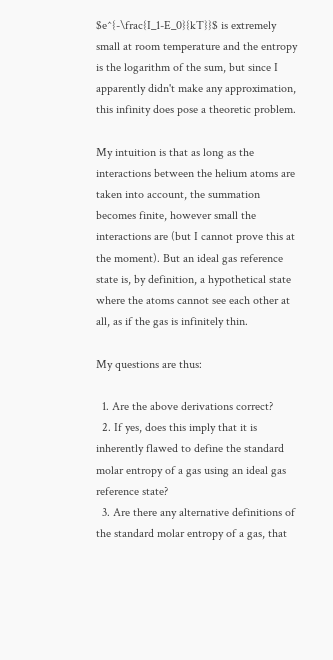$e^{-\frac{I_1-E_0}{kT}}$ is extremely small at room temperature and the entropy is the logarithm of the sum, but since I apparently didn't make any approximation, this infinity does pose a theoretic problem.

My intuition is that as long as the interactions between the helium atoms are taken into account, the summation becomes finite, however small the interactions are (but I cannot prove this at the moment). But an ideal gas reference state is, by definition, a hypothetical state where the atoms cannot see each other at all, as if the gas is infinitely thin.

My questions are thus:

  1. Are the above derivations correct?
  2. If yes, does this imply that it is inherently flawed to define the standard molar entropy of a gas using an ideal gas reference state?
  3. Are there any alternative definitions of the standard molar entropy of a gas, that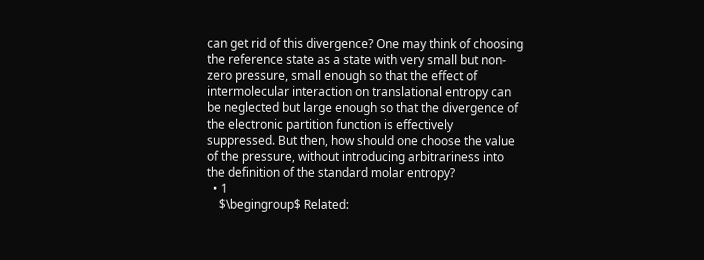can get rid of this divergence? One may think of choosing the reference state as a state with very small but non-zero pressure, small enough so that the effect of intermolecular interaction on translational entropy can be neglected but large enough so that the divergence of the electronic partition function is effectively suppressed. But then, how should one choose the value of the pressure, without introducing arbitrariness into the definition of the standard molar entropy?
  • 1
    $\begingroup$ Related: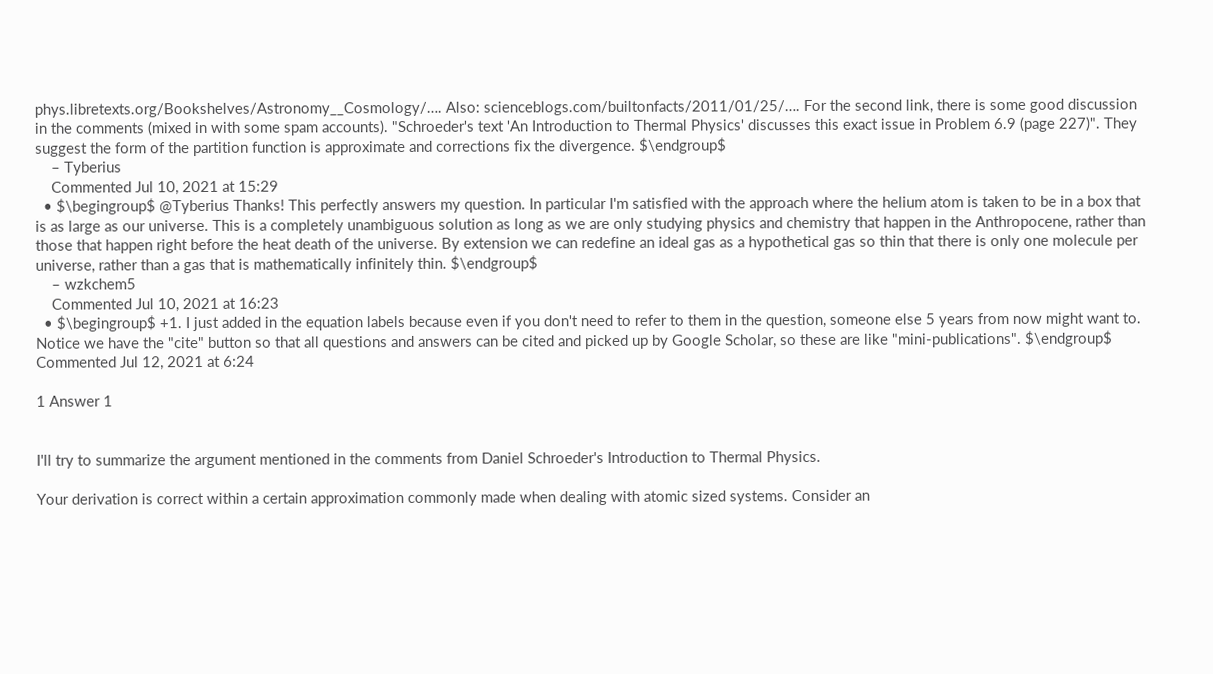phys.libretexts.org/Bookshelves/Astronomy__Cosmology/…. Also: scienceblogs.com/builtonfacts/2011/01/25/…. For the second link, there is some good discussion in the comments (mixed in with some spam accounts). "Schroeder's text 'An Introduction to Thermal Physics' discusses this exact issue in Problem 6.9 (page 227)". They suggest the form of the partition function is approximate and corrections fix the divergence. $\endgroup$
    – Tyberius
    Commented Jul 10, 2021 at 15:29
  • $\begingroup$ @Tyberius Thanks! This perfectly answers my question. In particular I'm satisfied with the approach where the helium atom is taken to be in a box that is as large as our universe. This is a completely unambiguous solution as long as we are only studying physics and chemistry that happen in the Anthropocene, rather than those that happen right before the heat death of the universe. By extension we can redefine an ideal gas as a hypothetical gas so thin that there is only one molecule per universe, rather than a gas that is mathematically infinitely thin. $\endgroup$
    – wzkchem5
    Commented Jul 10, 2021 at 16:23
  • $\begingroup$ +1. I just added in the equation labels because even if you don't need to refer to them in the question, someone else 5 years from now might want to. Notice we have the "cite" button so that all questions and answers can be cited and picked up by Google Scholar, so these are like "mini-publications". $\endgroup$ Commented Jul 12, 2021 at 6:24

1 Answer 1


I'll try to summarize the argument mentioned in the comments from Daniel Schroeder's Introduction to Thermal Physics.

Your derivation is correct within a certain approximation commonly made when dealing with atomic sized systems. Consider an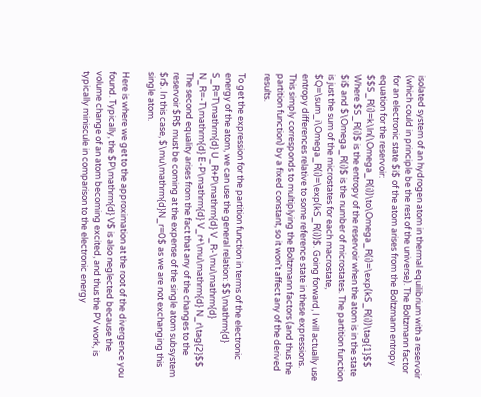isolated system of an hydrogen atom in thermal equilibrium with a reservoir (which could in principle be the rest of the universe). The Boltzmann factor for an electronic state $i$ of the atom arises from the Boltzmann entropy equation for the reservoir: $$S_R(i)=k\ln(\Omega_R(i))\to\Omega_R(i)=\exp(kS_R(i))\tag{1}$$ Where $S_R(i)$ is the entropy of the reservoir when the atom is in the state $i$ and $\Omega_R(i)$ is the number of microstates. The partition function is just the sum of the microstates for each macrostate, $Q=\sum_i\Omega_R(i)=\exp(kS_R(i))$. Going forward, I will actually use entropy differences relative to some reference state in these expressions. This simply corresponds to multiplying the Boltzmann factors (and thus the partition function) by a fixed constant, so it won't affect any of the derived results.

To get the expression for the partition function in terms of the electronic energy of the atom, we can use the general relation: $$\mathrm{d} S_R=T\mathrm{d} U_R+P\mathrm{d} V_R-\mu\mathrm{d} N_R=-T\mathrm{d} E-P\mathrm{d} V_r+\mu\mathrm{d} N_r\tag{2}$$ The second equality arises from the fact that any of the changes to the reservoir $R$ must be coming at the expense of the single atom subsystem $r$. In this case, $\mu\mathrm{d}N_r=0$ as we are not exchanging this single atom.

Here is where we get to the approximation at the root of the divergence you found. Typically, the $P\mathrm{d} V$ is also neglected because the volume change of an atom becoming excited, and thus the PV work, is typically miniscule in comparison to the electronic energy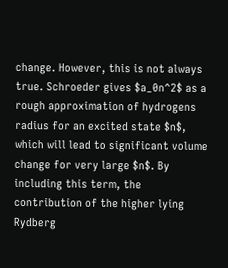change. However, this is not always true. Schroeder gives $a_0n^2$ as a rough approximation of hydrogens radius for an excited state $n$, which will lead to significant volume change for very large $n$. By including this term, the contribution of the higher lying Rydberg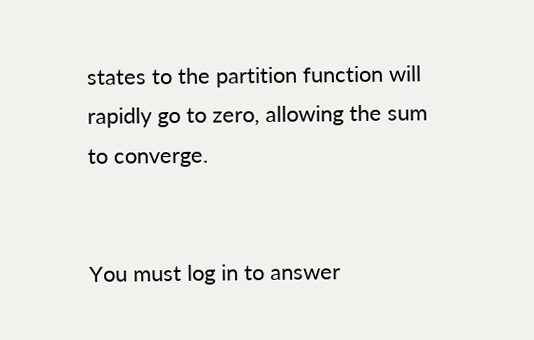states to the partition function will rapidly go to zero, allowing the sum to converge.


You must log in to answer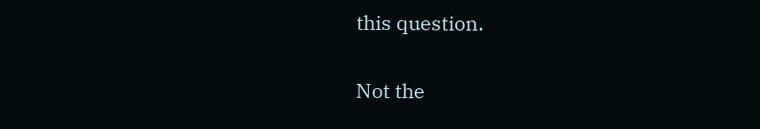this question.

Not the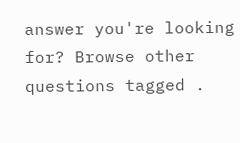answer you're looking for? Browse other questions tagged .